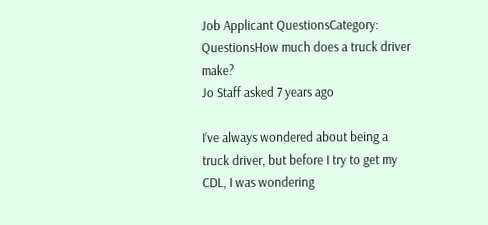Job Applicant QuestionsCategory: QuestionsHow much does a truck driver make?
Jo Staff asked 7 years ago

I’ve always wondered about being a truck driver, but before I try to get my CDL, I was wondering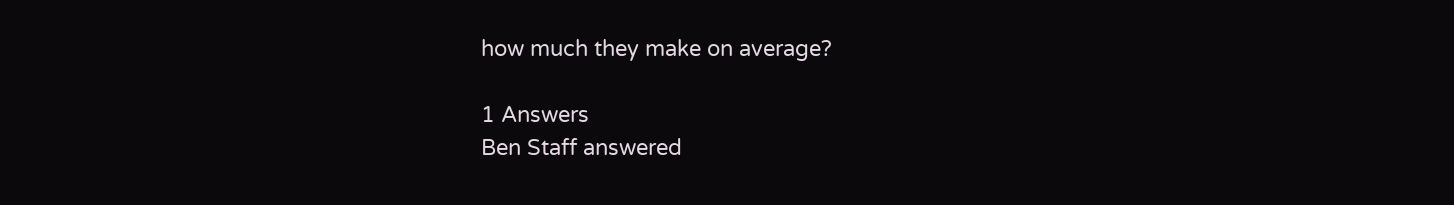how much they make on average?

1 Answers
Ben Staff answered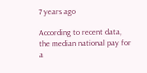7 years ago

According to recent data, the median national pay for a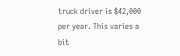truck driver is $42,000 per year. This varies a bit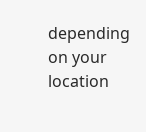depending on your location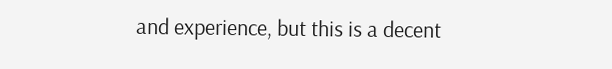and experience, but this is a decent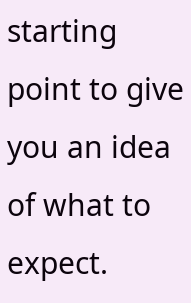starting point to give you an idea of what to expect.